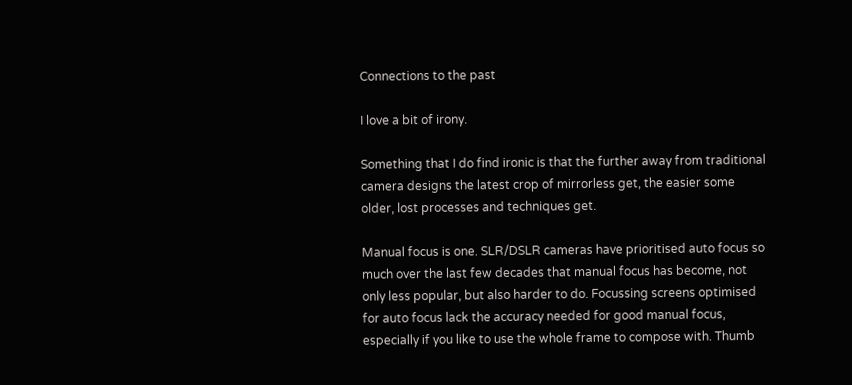Connections to the past

I love a bit of irony.

Something that I do find ironic is that the further away from traditional camera designs the latest crop of mirrorless get, the easier some older, lost processes and techniques get.

Manual focus is one. SLR/DSLR cameras have prioritised auto focus so much over the last few decades that manual focus has become, not only less popular, but also harder to do. Focussing screens optimised for auto focus lack the accuracy needed for good manual focus, especially if you like to use the whole frame to compose with. Thumb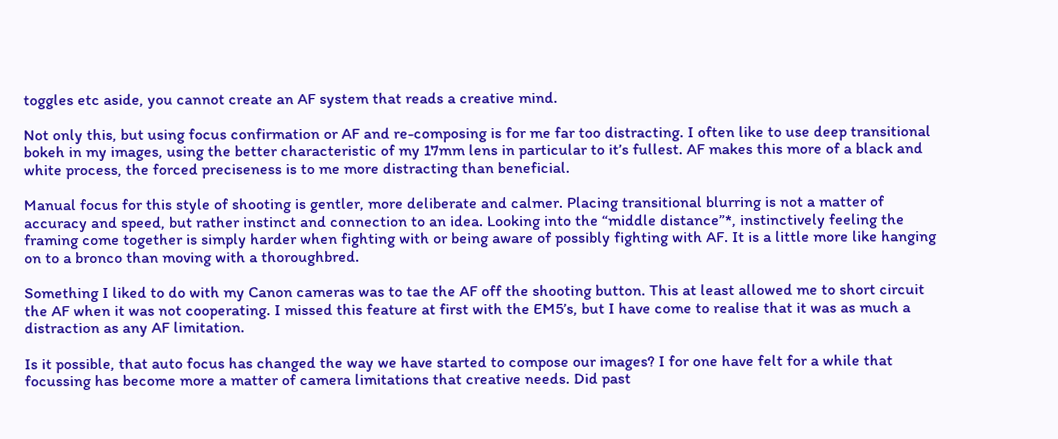toggles etc aside, you cannot create an AF system that reads a creative mind.

Not only this, but using focus confirmation or AF and re-composing is for me far too distracting. I often like to use deep transitional bokeh in my images, using the better characteristic of my 17mm lens in particular to it’s fullest. AF makes this more of a black and white process, the forced preciseness is to me more distracting than beneficial.

Manual focus for this style of shooting is gentler, more deliberate and calmer. Placing transitional blurring is not a matter of accuracy and speed, but rather instinct and connection to an idea. Looking into the “middle distance”*, instinctively feeling the framing come together is simply harder when fighting with or being aware of possibly fighting with AF. It is a little more like hanging on to a bronco than moving with a thoroughbred.

Something I liked to do with my Canon cameras was to tae the AF off the shooting button. This at least allowed me to short circuit the AF when it was not cooperating. I missed this feature at first with the EM5’s, but I have come to realise that it was as much a distraction as any AF limitation.

Is it possible, that auto focus has changed the way we have started to compose our images? I for one have felt for a while that focussing has become more a matter of camera limitations that creative needs. Did past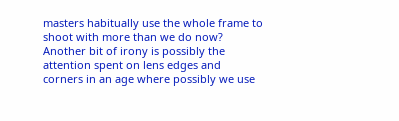masters habitually use the whole frame to shoot with more than we do now? Another bit of irony is possibly the attention spent on lens edges and corners in an age where possibly we use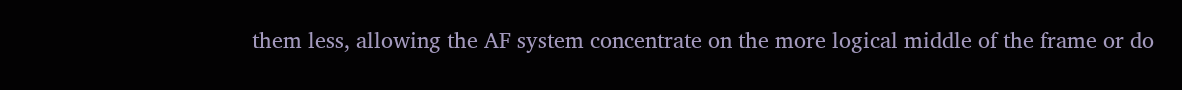them less, allowing the AF system concentrate on the more logical middle of the frame or do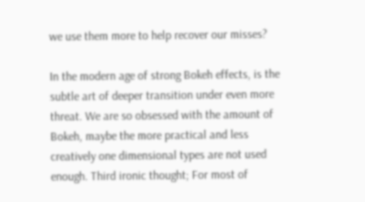we use them more to help recover our misses?

In the modern age of strong Bokeh effects, is the subtle art of deeper transition under even more threat. We are so obsessed with the amount of Bokeh, maybe the more practical and less creatively one dimensional types are not used enough. Third ironic thought; For most of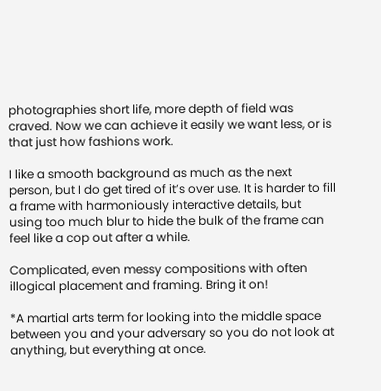photographies short life, more depth of field was craved. Now we can achieve it easily we want less, or is that just how fashions work.

I like a smooth background as much as the next person, but I do get tired of it’s over use. It is harder to fill a frame with harmoniously interactive details, but using too much blur to hide the bulk of the frame can feel like a cop out after a while.

Complicated, even messy compositions with often illogical placement and framing. Bring it on!

*A martial arts term for looking into the middle space between you and your adversary so you do not look at anything, but everything at once.